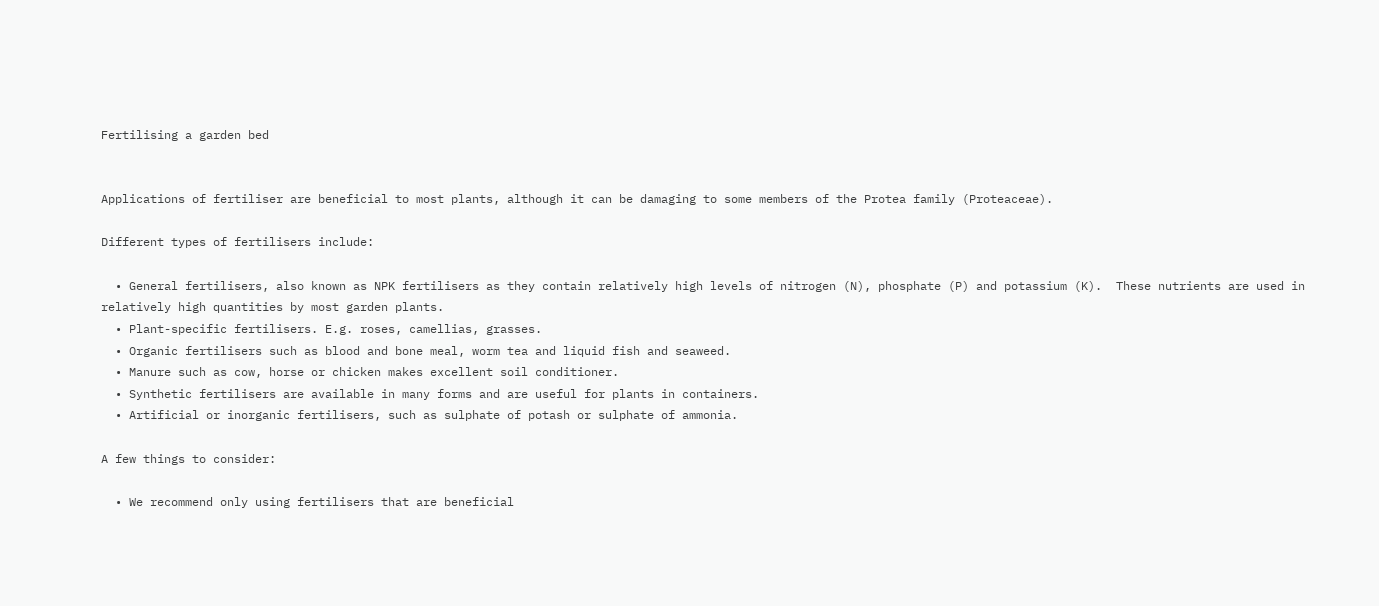Fertilising a garden bed


Applications of fertiliser are beneficial to most plants, although it can be damaging to some members of the Protea family (Proteaceae).

Different types of fertilisers include:

  • General fertilisers, also known as NPK fertilisers as they contain relatively high levels of nitrogen (N), phosphate (P) and potassium (K).  These nutrients are used in relatively high quantities by most garden plants.
  • Plant-specific fertilisers. E.g. roses, camellias, grasses.
  • Organic fertilisers such as blood and bone meal, worm tea and liquid fish and seaweed.
  • Manure such as cow, horse or chicken makes excellent soil conditioner.
  • Synthetic fertilisers are available in many forms and are useful for plants in containers.
  • Artificial or inorganic fertilisers, such as sulphate of potash or sulphate of ammonia.

A few things to consider:

  • We recommend only using fertilisers that are beneficial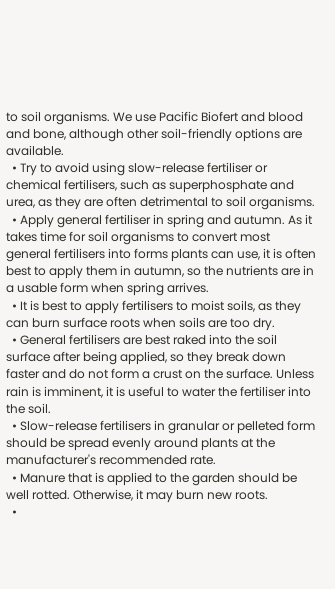to soil organisms. We use Pacific Biofert and blood and bone, although other soil-friendly options are available.
  • Try to avoid using slow-release fertiliser or chemical fertilisers, such as superphosphate and urea, as they are often detrimental to soil organisms.
  • Apply general fertiliser in spring and autumn. As it takes time for soil organisms to convert most general fertilisers into forms plants can use, it is often best to apply them in autumn, so the nutrients are in a usable form when spring arrives.
  • It is best to apply fertilisers to moist soils, as they can burn surface roots when soils are too dry.
  • General fertilisers are best raked into the soil surface after being applied, so they break down faster and do not form a crust on the surface. Unless rain is imminent, it is useful to water the fertiliser into the soil.
  • Slow-release fertilisers in granular or pelleted form should be spread evenly around plants at the manufacturer's recommended rate.
  • Manure that is applied to the garden should be well rotted. Otherwise, it may burn new roots.
  •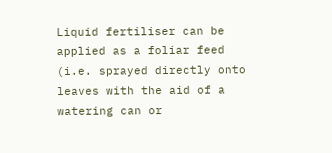Liquid fertiliser can be applied as a foliar feed (i.e. sprayed directly onto leaves with the aid of a watering can or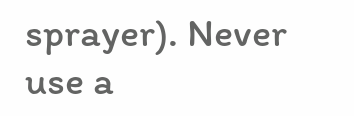sprayer). Never use a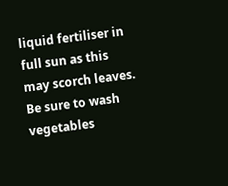liquid fertiliser in full sun as this may scorch leaves. Be sure to wash vegetables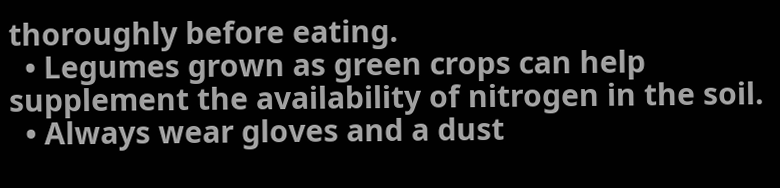thoroughly before eating.
  • Legumes grown as green crops can help supplement the availability of nitrogen in the soil.
  • Always wear gloves and a dust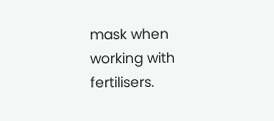mask when working with fertilisers.